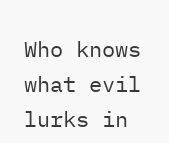Who knows what evil lurks in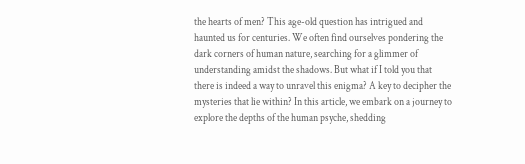the hearts of men? This age-old question has intrigued and haunted us for centuries. We often find ourselves pondering the dark corners of human nature, searching for a glimmer of understanding amidst the shadows. But what if I told you that there is indeed a way to unravel this enigma? A key to decipher the mysteries that lie within? In this article, we embark on a journey to explore the depths of the human psyche, shedding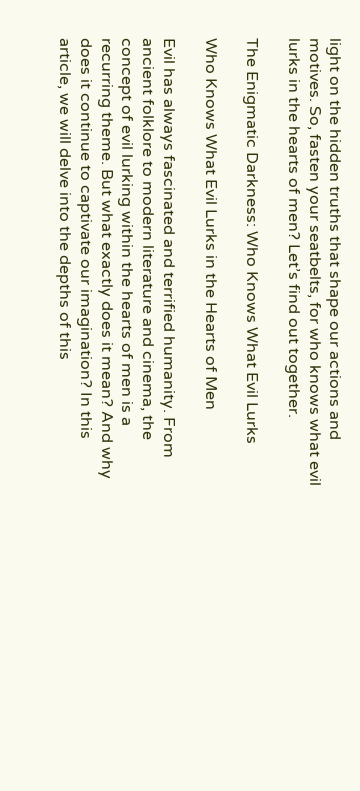light on the hidden truths that shape our actions and motives. So, fasten your seatbelts, for who knows what evil lurks in the hearts of men? Let’s find out together.

The Enigmatic Darkness: Who Knows What Evil Lurks

Who Knows What Evil Lurks in the Hearts of Men

Evil has always fascinated and terrified humanity. From ancient folklore to modern literature and cinema, the concept of evil lurking within the hearts of men is a recurring theme. But what exactly does it mean? And why does it continue to captivate our imagination? In this article, we will delve into the depths of this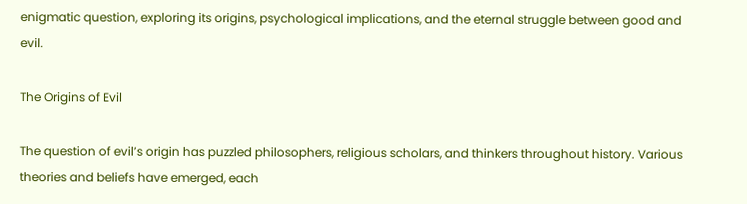enigmatic question, exploring its origins, psychological implications, and the eternal struggle between good and evil.

The Origins of Evil

The question of evil’s origin has puzzled philosophers, religious scholars, and thinkers throughout history. Various theories and beliefs have emerged, each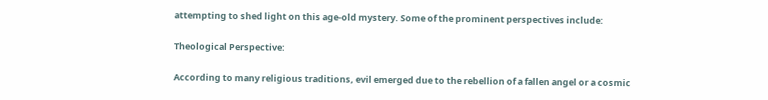attempting to shed light on this age-old mystery. Some of the prominent perspectives include:

Theological Perspective:

According to many religious traditions, evil emerged due to the rebellion of a fallen angel or a cosmic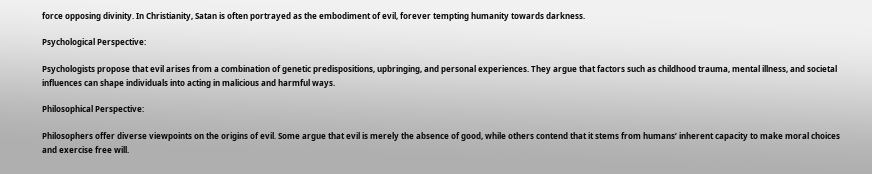force opposing divinity. In Christianity, Satan is often portrayed as the embodiment of evil, forever tempting humanity towards darkness.

Psychological Perspective:

Psychologists propose that evil arises from a combination of genetic predispositions, upbringing, and personal experiences. They argue that factors such as childhood trauma, mental illness, and societal influences can shape individuals into acting in malicious and harmful ways.

Philosophical Perspective:

Philosophers offer diverse viewpoints on the origins of evil. Some argue that evil is merely the absence of good, while others contend that it stems from humans’ inherent capacity to make moral choices and exercise free will.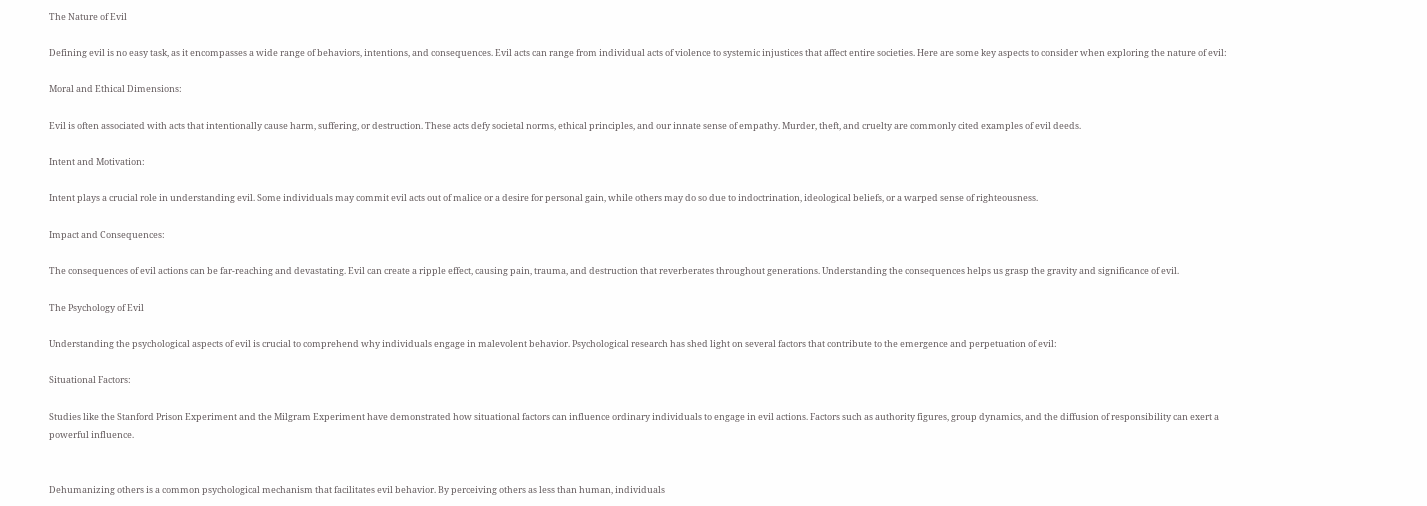The Nature of Evil

Defining evil is no easy task, as it encompasses a wide range of behaviors, intentions, and consequences. Evil acts can range from individual acts of violence to systemic injustices that affect entire societies. Here are some key aspects to consider when exploring the nature of evil:

Moral and Ethical Dimensions:

Evil is often associated with acts that intentionally cause harm, suffering, or destruction. These acts defy societal norms, ethical principles, and our innate sense of empathy. Murder, theft, and cruelty are commonly cited examples of evil deeds.

Intent and Motivation:

Intent plays a crucial role in understanding evil. Some individuals may commit evil acts out of malice or a desire for personal gain, while others may do so due to indoctrination, ideological beliefs, or a warped sense of righteousness.

Impact and Consequences:

The consequences of evil actions can be far-reaching and devastating. Evil can create a ripple effect, causing pain, trauma, and destruction that reverberates throughout generations. Understanding the consequences helps us grasp the gravity and significance of evil.

The Psychology of Evil

Understanding the psychological aspects of evil is crucial to comprehend why individuals engage in malevolent behavior. Psychological research has shed light on several factors that contribute to the emergence and perpetuation of evil:

Situational Factors:

Studies like the Stanford Prison Experiment and the Milgram Experiment have demonstrated how situational factors can influence ordinary individuals to engage in evil actions. Factors such as authority figures, group dynamics, and the diffusion of responsibility can exert a powerful influence.


Dehumanizing others is a common psychological mechanism that facilitates evil behavior. By perceiving others as less than human, individuals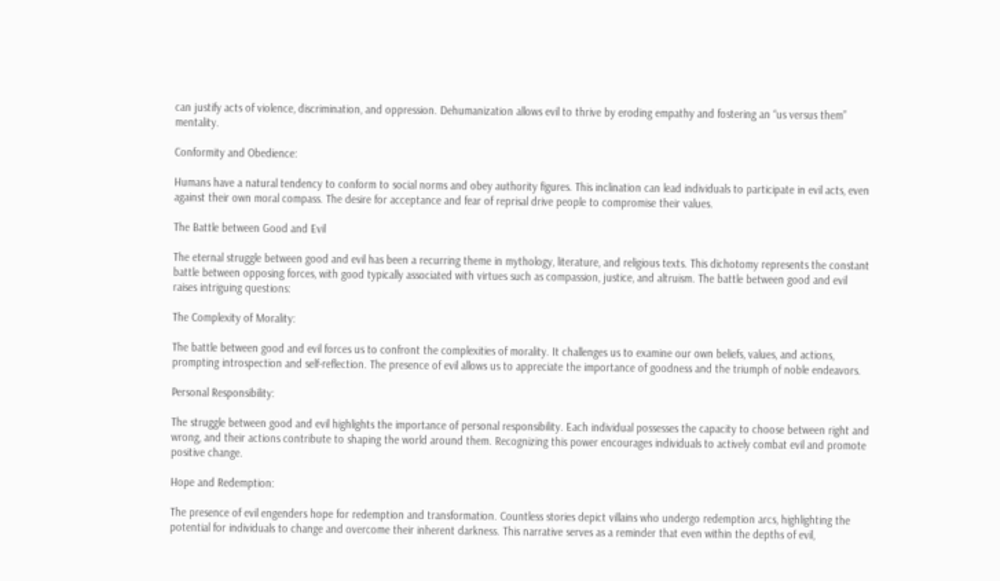can justify acts of violence, discrimination, and oppression. Dehumanization allows evil to thrive by eroding empathy and fostering an “us versus them” mentality.

Conformity and Obedience:

Humans have a natural tendency to conform to social norms and obey authority figures. This inclination can lead individuals to participate in evil acts, even against their own moral compass. The desire for acceptance and fear of reprisal drive people to compromise their values.

The Battle between Good and Evil

The eternal struggle between good and evil has been a recurring theme in mythology, literature, and religious texts. This dichotomy represents the constant battle between opposing forces, with good typically associated with virtues such as compassion, justice, and altruism. The battle between good and evil raises intriguing questions:

The Complexity of Morality:

The battle between good and evil forces us to confront the complexities of morality. It challenges us to examine our own beliefs, values, and actions, prompting introspection and self-reflection. The presence of evil allows us to appreciate the importance of goodness and the triumph of noble endeavors.

Personal Responsibility:

The struggle between good and evil highlights the importance of personal responsibility. Each individual possesses the capacity to choose between right and wrong, and their actions contribute to shaping the world around them. Recognizing this power encourages individuals to actively combat evil and promote positive change.

Hope and Redemption:

The presence of evil engenders hope for redemption and transformation. Countless stories depict villains who undergo redemption arcs, highlighting the potential for individuals to change and overcome their inherent darkness. This narrative serves as a reminder that even within the depths of evil,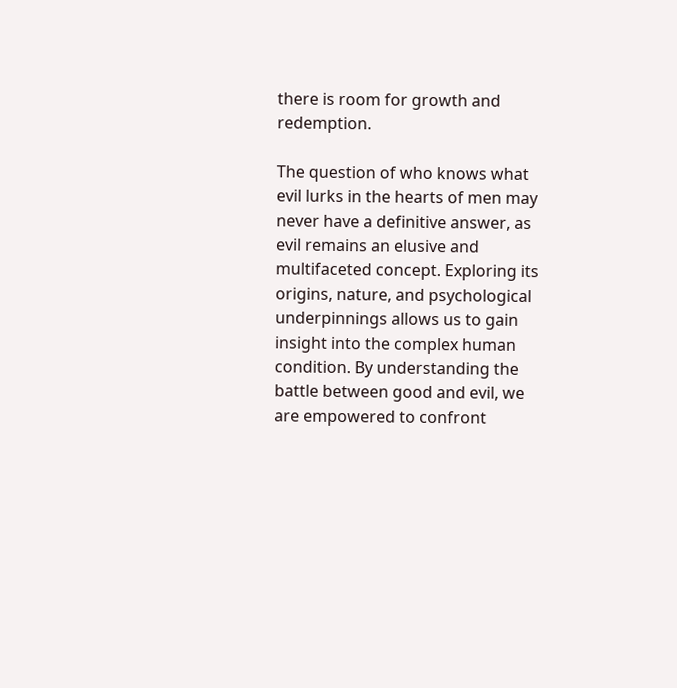there is room for growth and redemption.

The question of who knows what evil lurks in the hearts of men may never have a definitive answer, as evil remains an elusive and multifaceted concept. Exploring its origins, nature, and psychological underpinnings allows us to gain insight into the complex human condition. By understanding the battle between good and evil, we are empowered to confront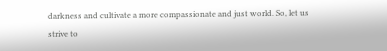darkness and cultivate a more compassionate and just world. So, let us strive to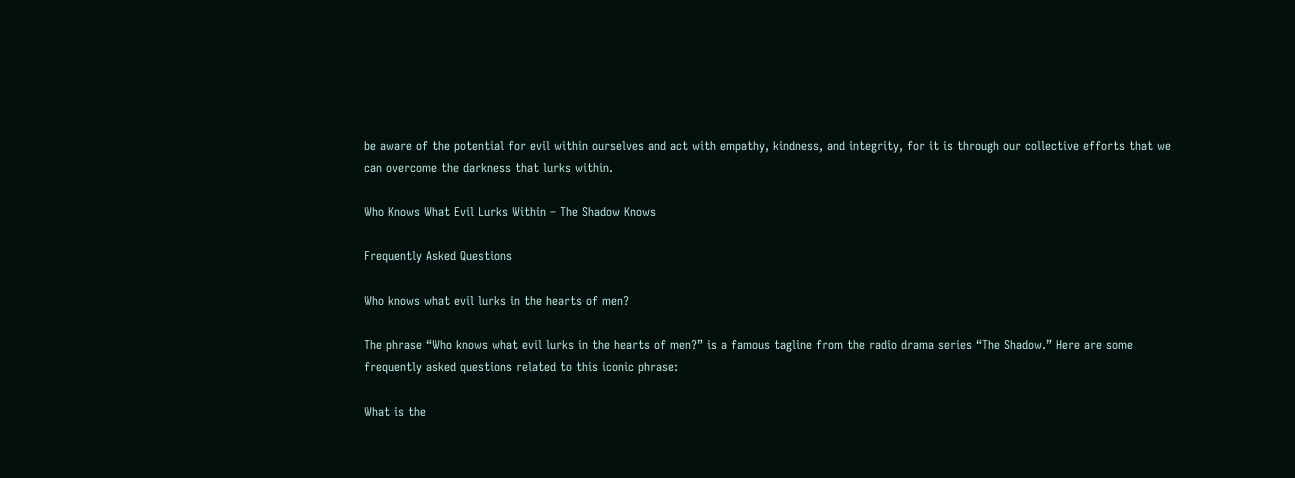be aware of the potential for evil within ourselves and act with empathy, kindness, and integrity, for it is through our collective efforts that we can overcome the darkness that lurks within.

Who Knows What Evil Lurks Within – The Shadow Knows

Frequently Asked Questions

Who knows what evil lurks in the hearts of men?

The phrase “Who knows what evil lurks in the hearts of men?” is a famous tagline from the radio drama series “The Shadow.” Here are some frequently asked questions related to this iconic phrase:

What is the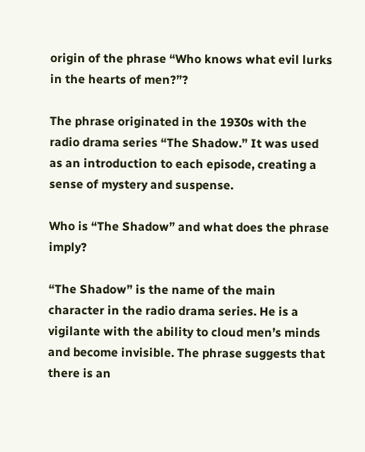origin of the phrase “Who knows what evil lurks in the hearts of men?”?

The phrase originated in the 1930s with the radio drama series “The Shadow.” It was used as an introduction to each episode, creating a sense of mystery and suspense.

Who is “The Shadow” and what does the phrase imply?

“The Shadow” is the name of the main character in the radio drama series. He is a vigilante with the ability to cloud men’s minds and become invisible. The phrase suggests that there is an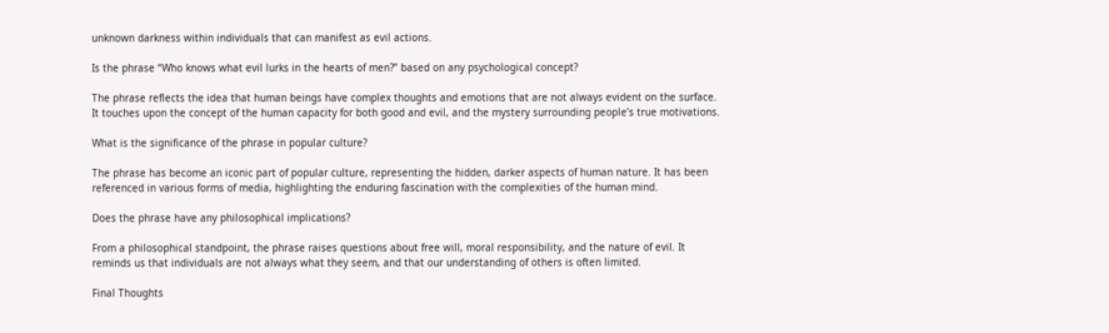unknown darkness within individuals that can manifest as evil actions.

Is the phrase “Who knows what evil lurks in the hearts of men?” based on any psychological concept?

The phrase reflects the idea that human beings have complex thoughts and emotions that are not always evident on the surface. It touches upon the concept of the human capacity for both good and evil, and the mystery surrounding people’s true motivations.

What is the significance of the phrase in popular culture?

The phrase has become an iconic part of popular culture, representing the hidden, darker aspects of human nature. It has been referenced in various forms of media, highlighting the enduring fascination with the complexities of the human mind.

Does the phrase have any philosophical implications?

From a philosophical standpoint, the phrase raises questions about free will, moral responsibility, and the nature of evil. It reminds us that individuals are not always what they seem, and that our understanding of others is often limited.

Final Thoughts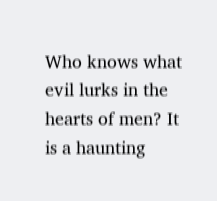Who knows what evil lurks in the hearts of men? It is a haunting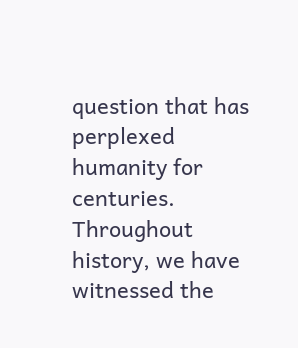question that has perplexed humanity for centuries. Throughout history, we have witnessed the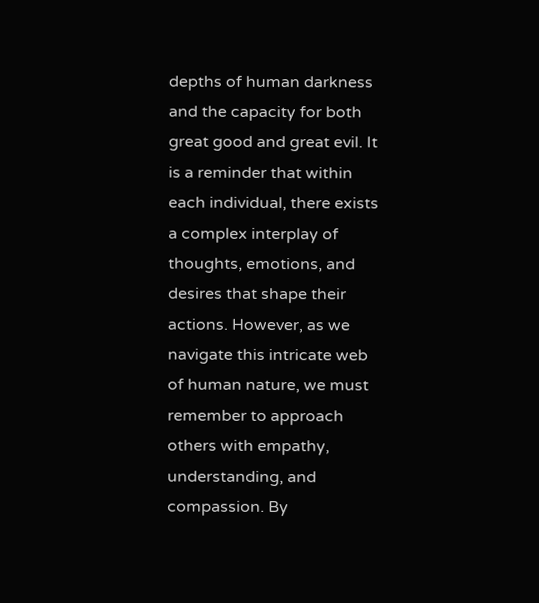depths of human darkness and the capacity for both great good and great evil. It is a reminder that within each individual, there exists a complex interplay of thoughts, emotions, and desires that shape their actions. However, as we navigate this intricate web of human nature, we must remember to approach others with empathy, understanding, and compassion. By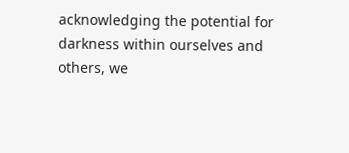acknowledging the potential for darkness within ourselves and others, we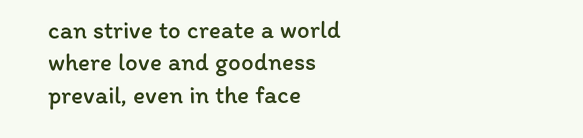can strive to create a world where love and goodness prevail, even in the face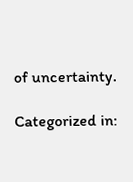of uncertainty.

Categorized in: